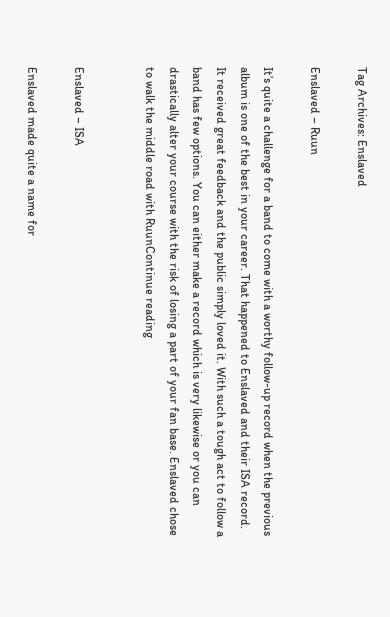Tag Archives: Enslaved

Enslaved – Ruun

It’s quite a challenge for a band to come with a worthy follow-up record when the previous album is one of the best in your career. That happened to Enslaved and their ISA record. It received great feedback and the public simply loved it. With such a tough act to follow a band has few options. You can either make a record which is very likewise or you can drastically alter your course with the risk of losing a part of your fan base. Enslaved chose to walk the middle road with RuunContinue reading


Enslaved – ISA

Enslaved made quite a name for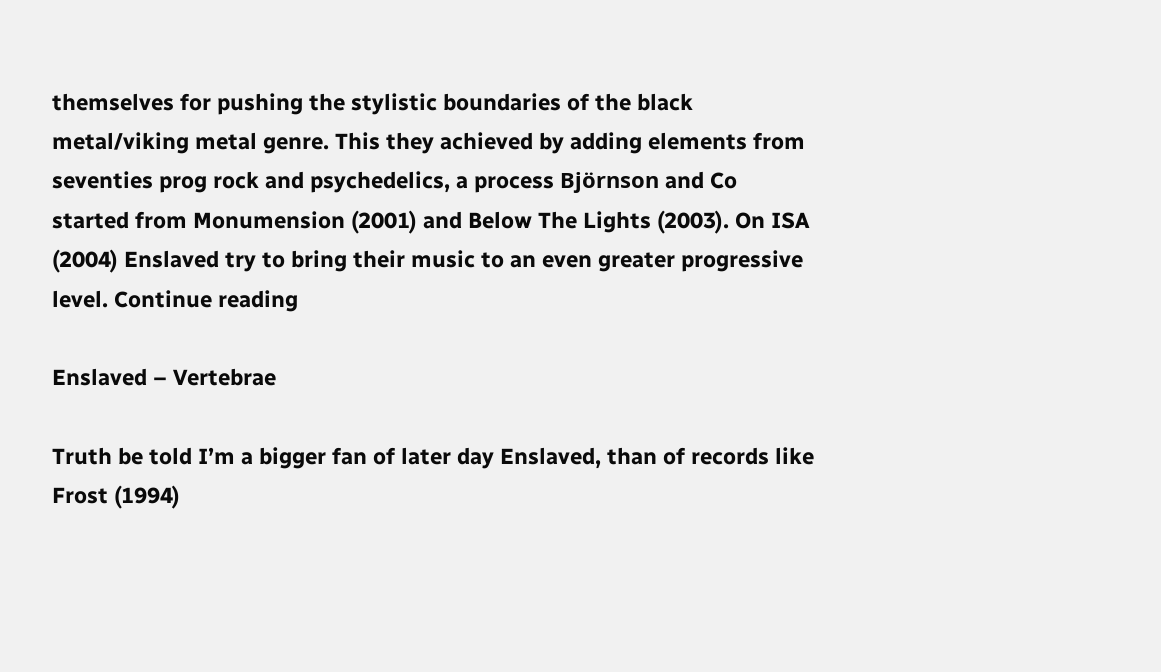themselves for pushing the stylistic boundaries of the black metal/viking metal genre. This they achieved by adding elements from seventies prog rock and psychedelics, a process Björnson and Co started from Monumension (2001) and Below The Lights (2003). On ISA (2004) Enslaved try to bring their music to an even greater progressive level. Continue reading

Enslaved – Vertebrae

Truth be told I’m a bigger fan of later day Enslaved, than of records like Frost (1994)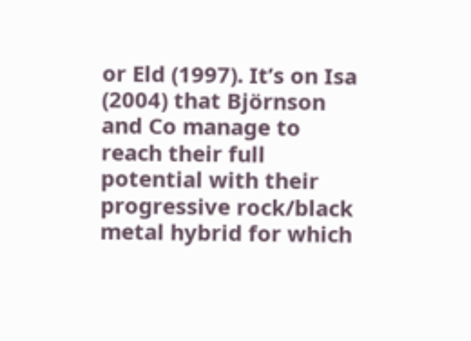or Eld (1997). It’s on Isa (2004) that Björnson and Co manage to reach their full potential with their progressive rock/black metal hybrid for which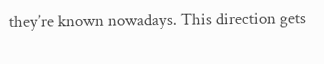they’re known nowadays. This direction gets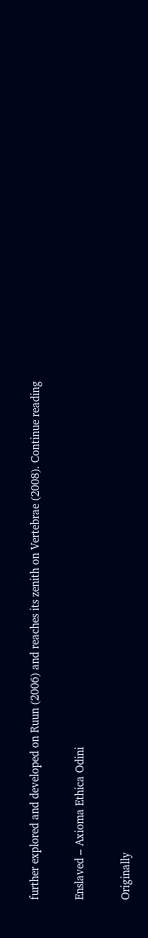further explored and developed on Ruun (2006) and reaches its zenith on Vertebrae (2008). Continue reading

Enslaved – Axioma Ethica Odini

Originally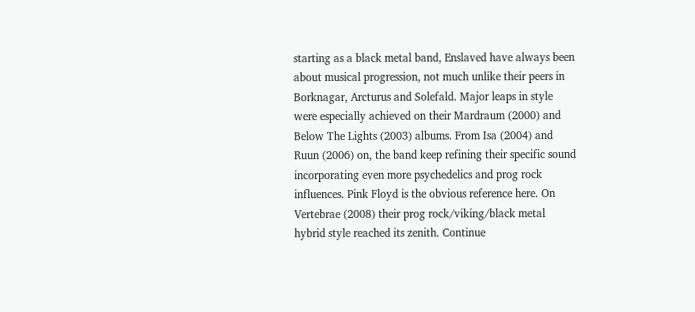starting as a black metal band, Enslaved have always been about musical progression, not much unlike their peers in Borknagar, Arcturus and Solefald. Major leaps in style were especially achieved on their Mardraum (2000) and Below The Lights (2003) albums. From Isa (2004) and Ruun (2006) on, the band keep refining their specific sound incorporating even more psychedelics and prog rock influences. Pink Floyd is the obvious reference here. On Vertebrae (2008) their prog rock/viking/black metal hybrid style reached its zenith. Continue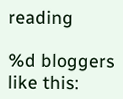reading

%d bloggers like this: